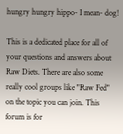hungry hungry hippo- I mean- dog!

This is a dedicated place for all of your questions and answers about Raw Diets. There are also some really cool groups like "Raw Fed" on the topic you can join. This forum is for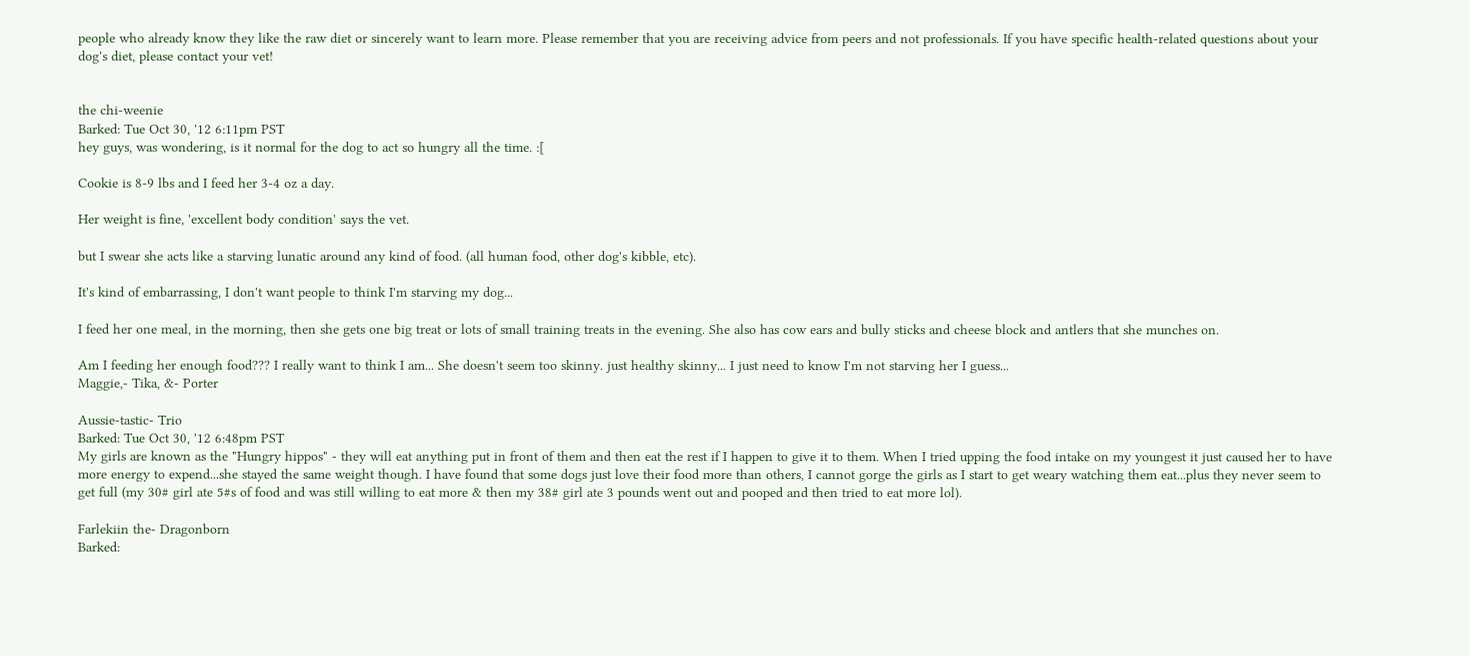people who already know they like the raw diet or sincerely want to learn more. Please remember that you are receiving advice from peers and not professionals. If you have specific health-related questions about your dog's diet, please contact your vet!


the chi-weenie
Barked: Tue Oct 30, '12 6:11pm PST
hey guys, was wondering, is it normal for the dog to act so hungry all the time. :[

Cookie is 8-9 lbs and I feed her 3-4 oz a day.

Her weight is fine, 'excellent body condition' says the vet.

but I swear she acts like a starving lunatic around any kind of food. (all human food, other dog's kibble, etc).

It's kind of embarrassing, I don't want people to think I'm starving my dog...

I feed her one meal, in the morning, then she gets one big treat or lots of small training treats in the evening. She also has cow ears and bully sticks and cheese block and antlers that she munches on.

Am I feeding her enough food??? I really want to think I am... She doesn't seem too skinny. just healthy skinny... I just need to know I'm not starving her I guess...
Maggie,- Tika, &- Porter

Aussie-tastic- Trio
Barked: Tue Oct 30, '12 6:48pm PST
My girls are known as the "Hungry hippos" - they will eat anything put in front of them and then eat the rest if I happen to give it to them. When I tried upping the food intake on my youngest it just caused her to have more energy to expend...she stayed the same weight though. I have found that some dogs just love their food more than others, I cannot gorge the girls as I start to get weary watching them eat...plus they never seem to get full (my 30# girl ate 5#s of food and was still willing to eat more & then my 38# girl ate 3 pounds went out and pooped and then tried to eat more lol).

Farlekiin the- Dragonborn
Barked: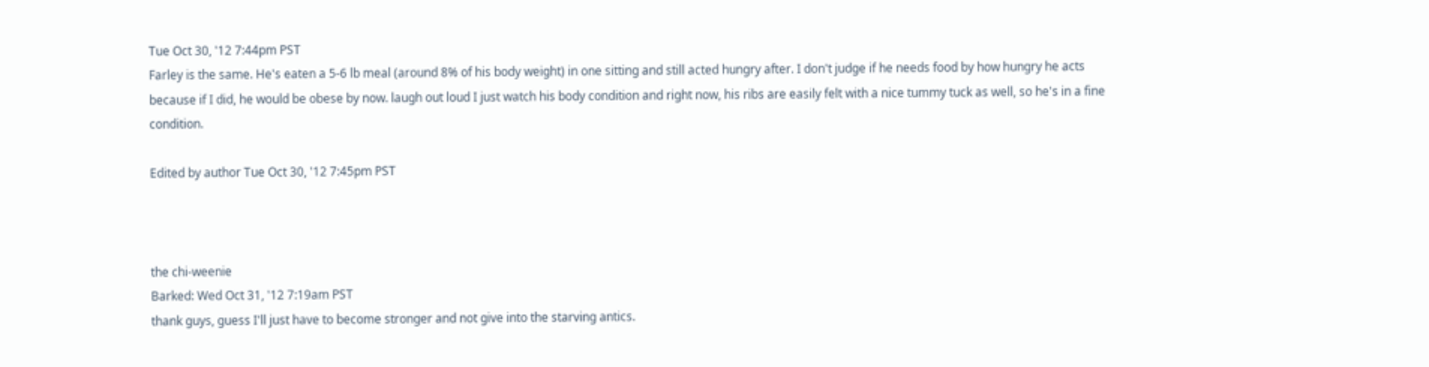Tue Oct 30, '12 7:44pm PST
Farley is the same. He's eaten a 5-6 lb meal (around 8% of his body weight) in one sitting and still acted hungry after. I don't judge if he needs food by how hungry he acts because if I did, he would be obese by now. laugh out loud I just watch his body condition and right now, his ribs are easily felt with a nice tummy tuck as well, so he's in a fine condition.

Edited by author Tue Oct 30, '12 7:45pm PST



the chi-weenie
Barked: Wed Oct 31, '12 7:19am PST
thank guys, guess I'll just have to become stronger and not give into the starving antics.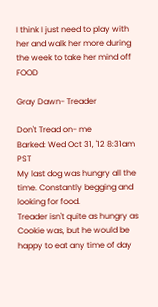I think I just need to play with her and walk her more during the week to take her mind off FOOD

Gray Dawn- Treader

Don't Tread on- me
Barked: Wed Oct 31, '12 8:31am PST
My last dog was hungry all the time. Constantly begging and looking for food.
Treader isn't quite as hungry as Cookie was, but he would be happy to eat any time of day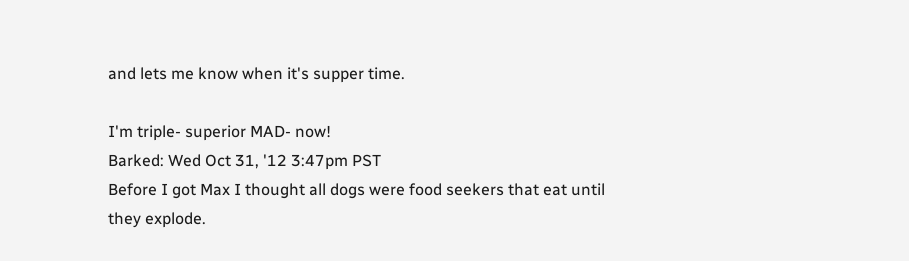and lets me know when it's supper time.

I'm triple- superior MAD- now!
Barked: Wed Oct 31, '12 3:47pm PST
Before I got Max I thought all dogs were food seekers that eat until they explode.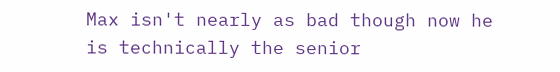Max isn't nearly as bad though now he is technically the senior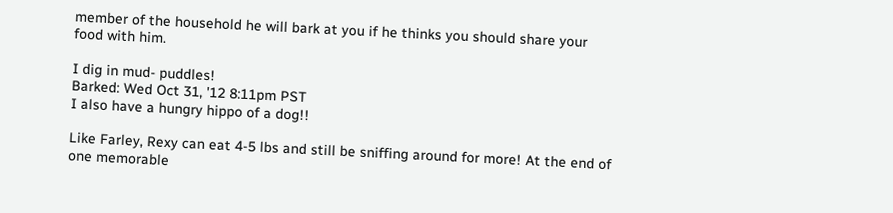member of the household he will bark at you if he thinks you should share your food with him.

I dig in mud- puddles!
Barked: Wed Oct 31, '12 8:11pm PST
I also have a hungry hippo of a dog!!

Like Farley, Rexy can eat 4-5 lbs and still be sniffing around for more! At the end of one memorable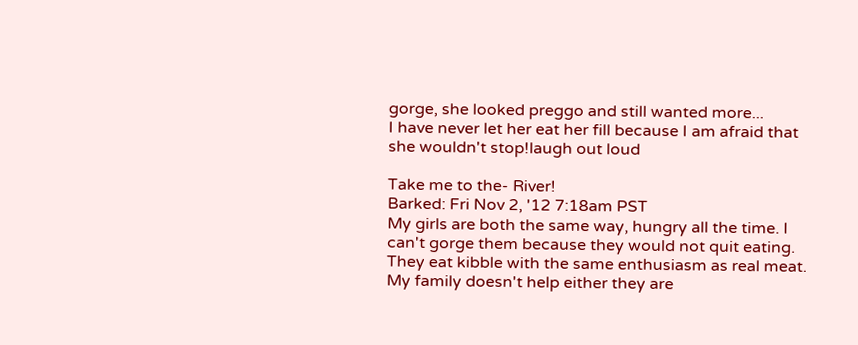gorge, she looked preggo and still wanted more...
I have never let her eat her fill because I am afraid that she wouldn't stop!laugh out loud

Take me to the- River!
Barked: Fri Nov 2, '12 7:18am PST
My girls are both the same way, hungry all the time. I can't gorge them because they would not quit eating. They eat kibble with the same enthusiasm as real meat. My family doesn't help either they are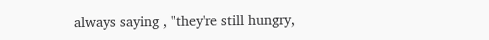always saying , "they're still hungry,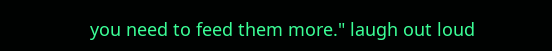you need to feed them more." laugh out loud